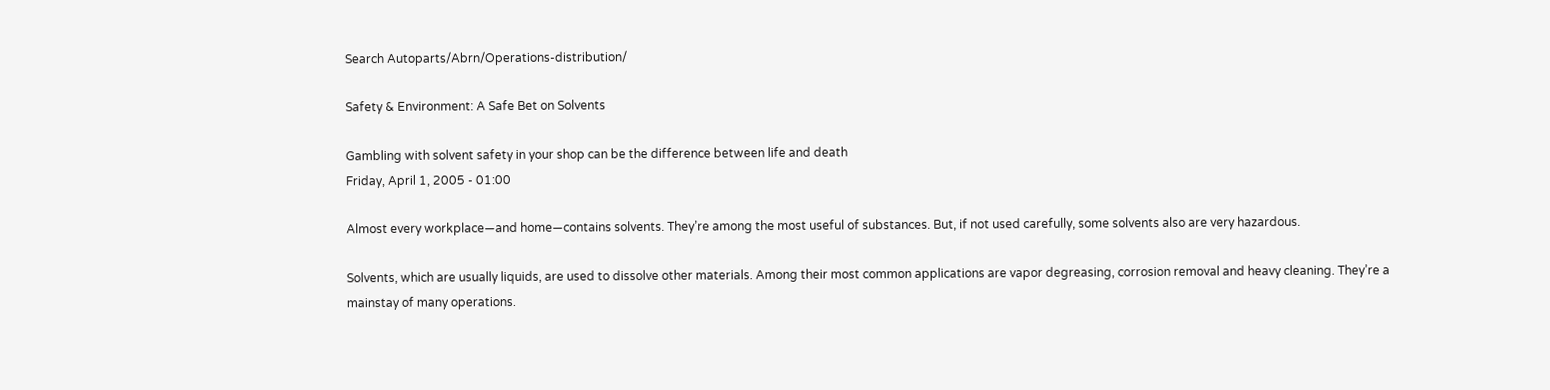Search Autoparts/Abrn/Operations-distribution/

Safety & Environment: A Safe Bet on Solvents

Gambling with solvent safety in your shop can be the difference between life and death
Friday, April 1, 2005 - 01:00

Almost every workplace—and home—contains solvents. They’re among the most useful of substances. But, if not used carefully, some solvents also are very hazardous.

Solvents, which are usually liquids, are used to dissolve other materials. Among their most common applications are vapor degreasing, corrosion removal and heavy cleaning. They’re a mainstay of many operations.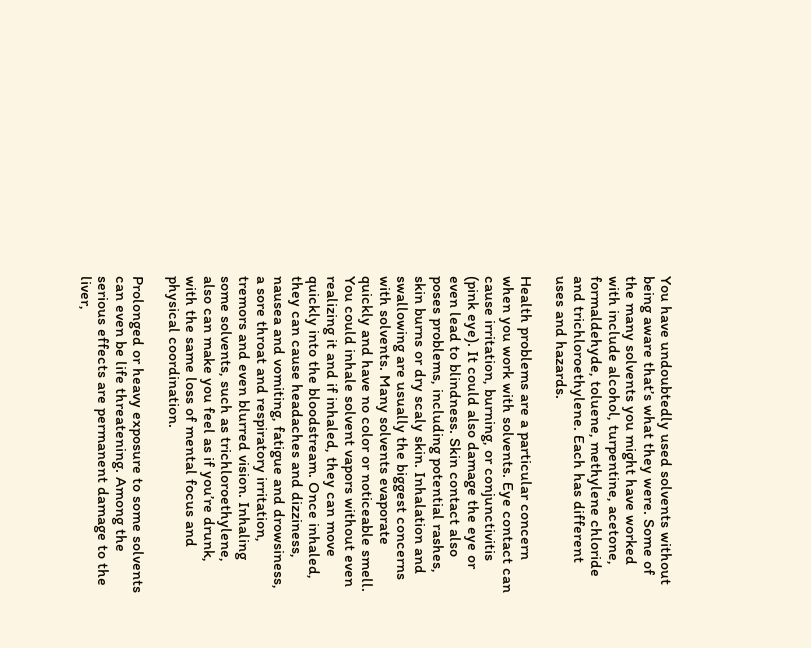You have undoubtedly used solvents without being aware that’s what they were. Some of the many solvents you might have worked with include alcohol, turpentine, acetone, formaldehyde, toluene, methylene chloride and trichloroethylene. Each has different uses and hazards.

Health problems are a particular concern when you work with solvents. Eye contact can cause irritation, burning, or conjunctivitis (pink eye). It could also damage the eye or even lead to blindness. Skin contact also poses problems, including potential rashes, skin burns or dry scaly skin. Inhalation and swallowing are usually the biggest concerns with solvents. Many solvents evaporate quickly and have no color or noticeable smell. You could inhale solvent vapors without even realizing it and if inhaled, they can move quickly into the bloodstream. Once inhaled, they can cause headaches and dizziness, nausea and vomiting, fatigue and drowsiness, a sore throat and respiratory irritation, tremors and even blurred vision. Inhaling some solvents, such as trichloroethylene, also can make you feel as if you’re drunk, with the same loss of mental focus and physical coordination.

Prolonged or heavy exposure to some solvents can even be life threatening. Among the serious effects are permanent damage to the liver,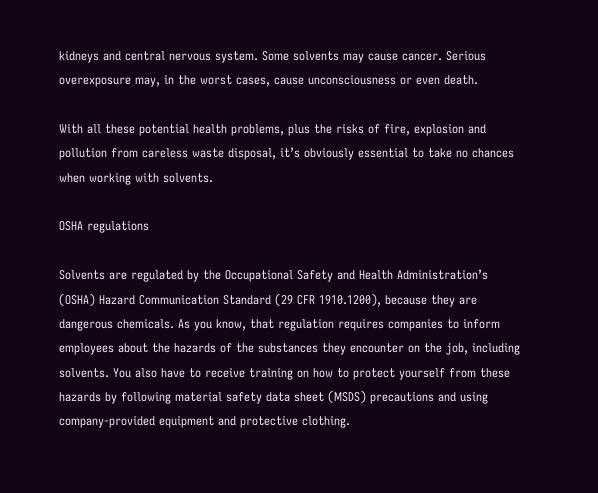kidneys and central nervous system. Some solvents may cause cancer. Serious overexposure may, in the worst cases, cause unconsciousness or even death.

With all these potential health problems, plus the risks of fire, explosion and pollution from careless waste disposal, it’s obviously essential to take no chances when working with solvents.

OSHA regulations

Solvents are regulated by the Occupational Safety and Health Administration’s (OSHA) Hazard Communication Standard (29 CFR 1910.1200), because they are dangerous chemicals. As you know, that regulation requires companies to inform employees about the hazards of the substances they encounter on the job, including solvents. You also have to receive training on how to protect yourself from these hazards by following material safety data sheet (MSDS) precautions and using company-provided equipment and protective clothing.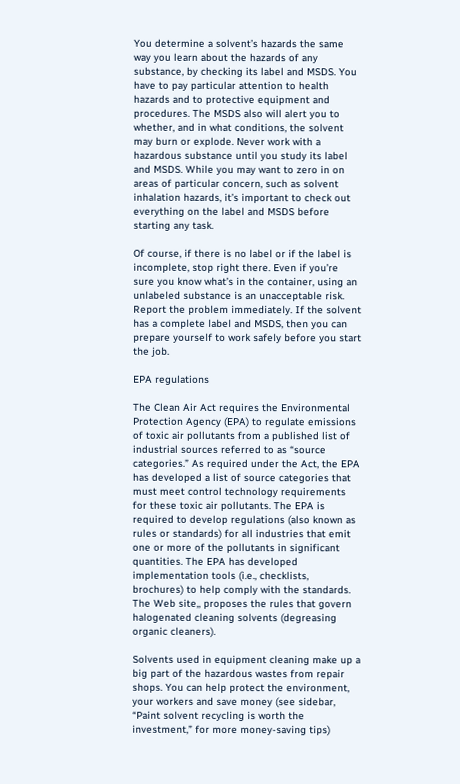You determine a solvent’s hazards the same way you learn about the hazards of any substance, by checking its label and MSDS. You have to pay particular attention to health hazards and to protective equipment and procedures. The MSDS also will alert you to whether, and in what conditions, the solvent may burn or explode. Never work with a hazardous substance until you study its label and MSDS. While you may want to zero in on areas of particular concern, such as solvent inhalation hazards, it’s important to check out everything on the label and MSDS before starting any task.

Of course, if there is no label or if the label is incomplete, stop right there. Even if you’re sure you know what’s in the container, using an unlabeled substance is an unacceptable risk. Report the problem immediately. If the solvent has a complete label and MSDS, then you can prepare yourself to work safely before you start the job.

EPA regulations

The Clean Air Act requires the Environmental Protection Agency (EPA) to regulate emissions of toxic air pollutants from a published list of industrial sources referred to as “source categories.” As required under the Act, the EPA has developed a list of source categories that must meet control technology requirements for these toxic air pollutants. The EPA is required to develop regulations (also known as rules or standards) for all industries that emit one or more of the pollutants in significant quantities. The EPA has developed implementation tools (i.e., checklists, brochures) to help comply with the standards. The Web site,, proposes the rules that govern halogenated cleaning solvents (degreasing organic cleaners).

Solvents used in equipment cleaning make up a big part of the hazardous wastes from repair shops. You can help protect the environment, your workers and save money (see sidebar, “Paint solvent recycling is worth the investment,” for more money-saving tips)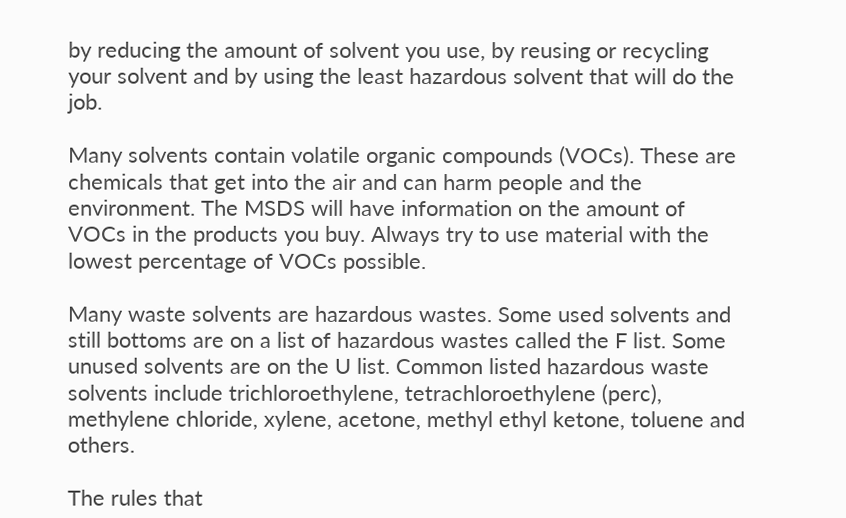by reducing the amount of solvent you use, by reusing or recycling your solvent and by using the least hazardous solvent that will do the job.

Many solvents contain volatile organic compounds (VOCs). These are chemicals that get into the air and can harm people and the environment. The MSDS will have information on the amount of VOCs in the products you buy. Always try to use material with the lowest percentage of VOCs possible.

Many waste solvents are hazardous wastes. Some used solvents and still bottoms are on a list of hazardous wastes called the F list. Some unused solvents are on the U list. Common listed hazardous waste solvents include trichloroethylene, tetrachloroethylene (perc), methylene chloride, xylene, acetone, methyl ethyl ketone, toluene and others.

The rules that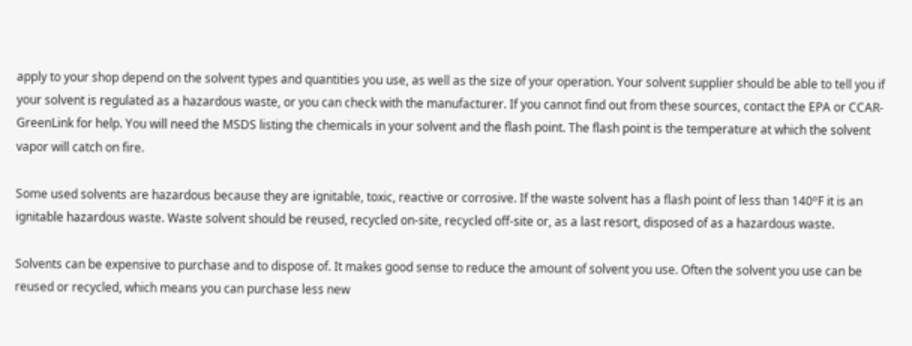apply to your shop depend on the solvent types and quantities you use, as well as the size of your operation. Your solvent supplier should be able to tell you if your solvent is regulated as a hazardous waste, or you can check with the manufacturer. If you cannot find out from these sources, contact the EPA or CCAR-GreenLink for help. You will need the MSDS listing the chemicals in your solvent and the flash point. The flash point is the temperature at which the solvent vapor will catch on fire.

Some used solvents are hazardous because they are ignitable, toxic, reactive or corrosive. If the waste solvent has a flash point of less than 140ºF it is an ignitable hazardous waste. Waste solvent should be reused, recycled on-site, recycled off-site or, as a last resort, disposed of as a hazardous waste.

Solvents can be expensive to purchase and to dispose of. It makes good sense to reduce the amount of solvent you use. Often the solvent you use can be reused or recycled, which means you can purchase less new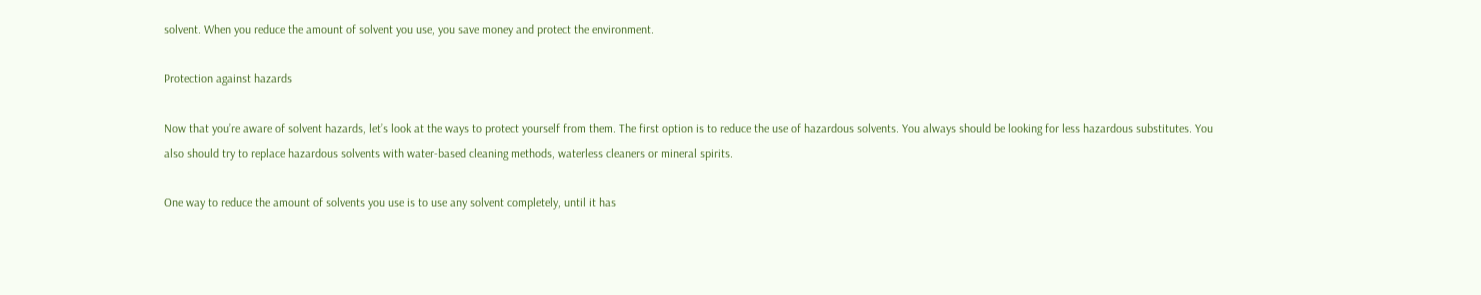solvent. When you reduce the amount of solvent you use, you save money and protect the environment.

Protection against hazards

Now that you’re aware of solvent hazards, let’s look at the ways to protect yourself from them. The first option is to reduce the use of hazardous solvents. You always should be looking for less hazardous substitutes. You also should try to replace hazardous solvents with water-based cleaning methods, waterless cleaners or mineral spirits.

One way to reduce the amount of solvents you use is to use any solvent completely, until it has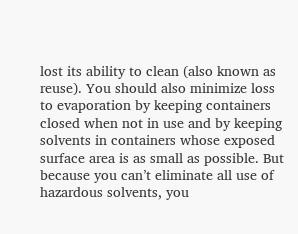lost its ability to clean (also known as reuse). You should also minimize loss to evaporation by keeping containers closed when not in use and by keeping solvents in containers whose exposed surface area is as small as possible. But because you can’t eliminate all use of hazardous solvents, you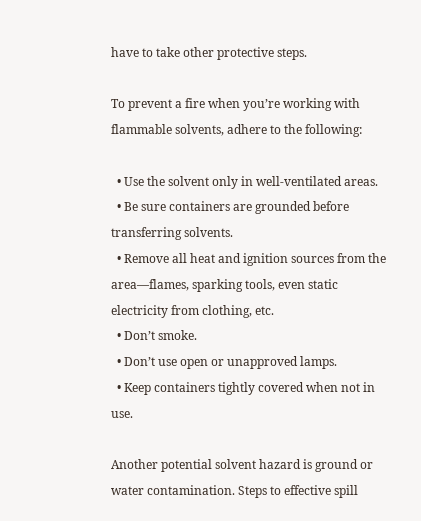have to take other protective steps.

To prevent a fire when you’re working with flammable solvents, adhere to the following:

  • Use the solvent only in well-ventilated areas.
  • Be sure containers are grounded before transferring solvents.
  • Remove all heat and ignition sources from the area—flames, sparking tools, even static electricity from clothing, etc.
  • Don’t smoke.
  • Don’t use open or unapproved lamps.
  • Keep containers tightly covered when not in use.

Another potential solvent hazard is ground or water contamination. Steps to effective spill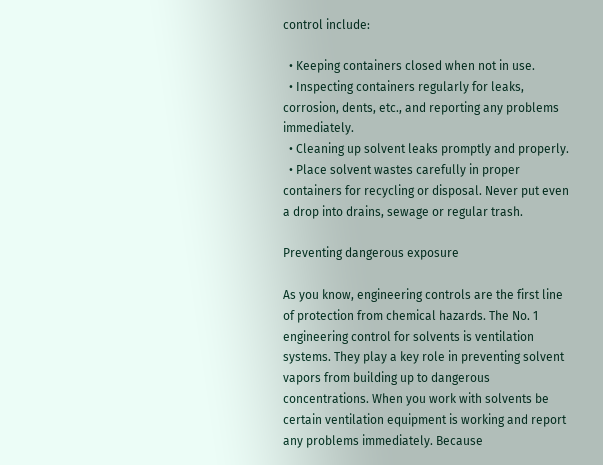control include:

  • Keeping containers closed when not in use.
  • Inspecting containers regularly for leaks, corrosion, dents, etc., and reporting any problems immediately.
  • Cleaning up solvent leaks promptly and properly.
  • Place solvent wastes carefully in proper containers for recycling or disposal. Never put even a drop into drains, sewage or regular trash.

Preventing dangerous exposure

As you know, engineering controls are the first line of protection from chemical hazards. The No. 1 engineering control for solvents is ventilation systems. They play a key role in preventing solvent vapors from building up to dangerous concentrations. When you work with solvents be certain ventilation equipment is working and report any problems immediately. Because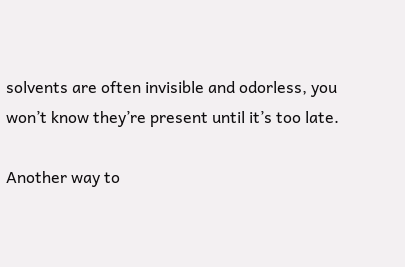solvents are often invisible and odorless, you won’t know they’re present until it’s too late.

Another way to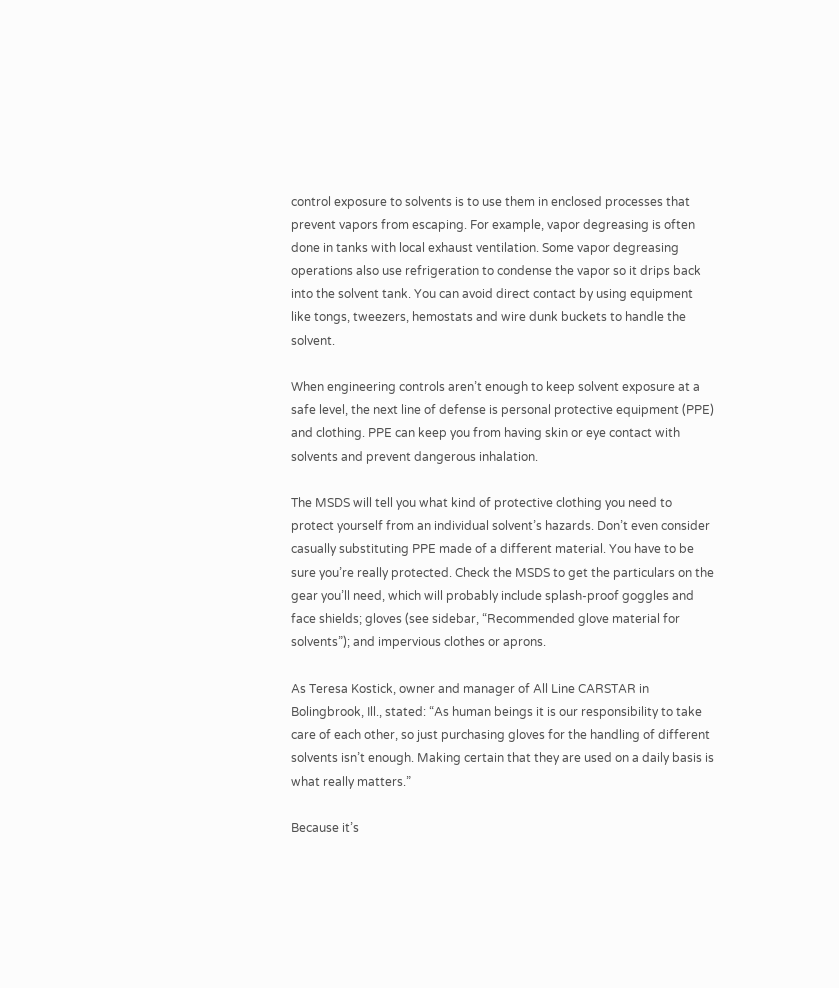control exposure to solvents is to use them in enclosed processes that prevent vapors from escaping. For example, vapor degreasing is often done in tanks with local exhaust ventilation. Some vapor degreasing operations also use refrigeration to condense the vapor so it drips back into the solvent tank. You can avoid direct contact by using equipment like tongs, tweezers, hemostats and wire dunk buckets to handle the solvent.

When engineering controls aren’t enough to keep solvent exposure at a safe level, the next line of defense is personal protective equipment (PPE) and clothing. PPE can keep you from having skin or eye contact with solvents and prevent dangerous inhalation.

The MSDS will tell you what kind of protective clothing you need to protect yourself from an individual solvent’s hazards. Don’t even consider casually substituting PPE made of a different material. You have to be sure you’re really protected. Check the MSDS to get the particulars on the gear you’ll need, which will probably include splash-proof goggles and face shields; gloves (see sidebar, “Recommended glove material for solvents”); and impervious clothes or aprons.

As Teresa Kostick, owner and manager of All Line CARSTAR in Bolingbrook, Ill., stated: “As human beings it is our responsibility to take care of each other, so just purchasing gloves for the handling of different solvents isn’t enough. Making certain that they are used on a daily basis is what really matters.”

Because it’s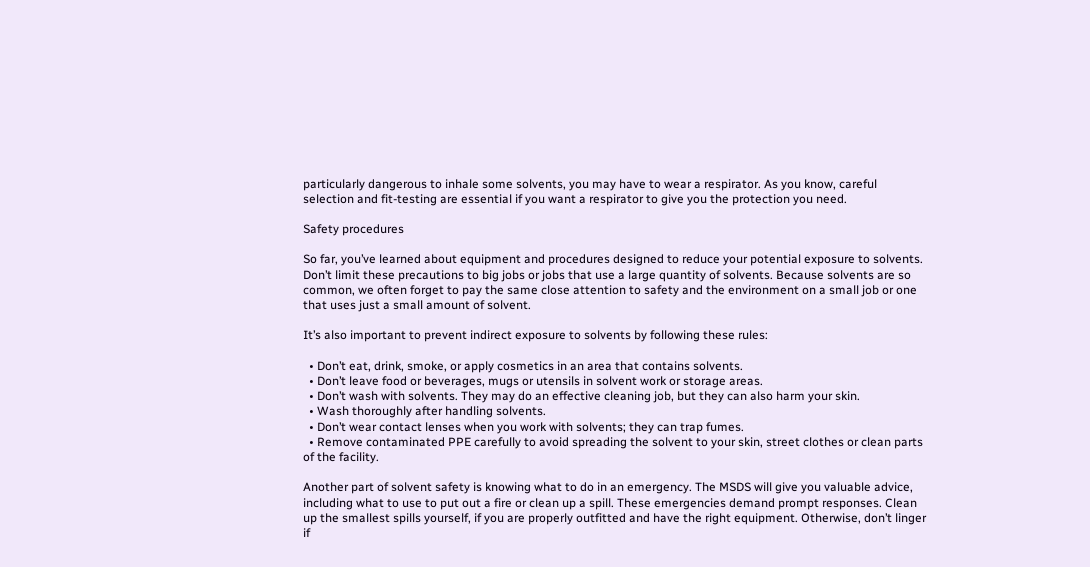particularly dangerous to inhale some solvents, you may have to wear a respirator. As you know, careful selection and fit-testing are essential if you want a respirator to give you the protection you need.

Safety procedures

So far, you’ve learned about equipment and procedures designed to reduce your potential exposure to solvents. Don’t limit these precautions to big jobs or jobs that use a large quantity of solvents. Because solvents are so common, we often forget to pay the same close attention to safety and the environment on a small job or one that uses just a small amount of solvent.

It’s also important to prevent indirect exposure to solvents by following these rules:

  • Don’t eat, drink, smoke, or apply cosmetics in an area that contains solvents.
  • Don’t leave food or beverages, mugs or utensils in solvent work or storage areas.
  • Don’t wash with solvents. They may do an effective cleaning job, but they can also harm your skin.
  • Wash thoroughly after handling solvents.
  • Don’t wear contact lenses when you work with solvents; they can trap fumes.
  • Remove contaminated PPE carefully to avoid spreading the solvent to your skin, street clothes or clean parts of the facility.

Another part of solvent safety is knowing what to do in an emergency. The MSDS will give you valuable advice, including what to use to put out a fire or clean up a spill. These emergencies demand prompt responses. Clean up the smallest spills yourself, if you are properly outfitted and have the right equipment. Otherwise, don’t linger if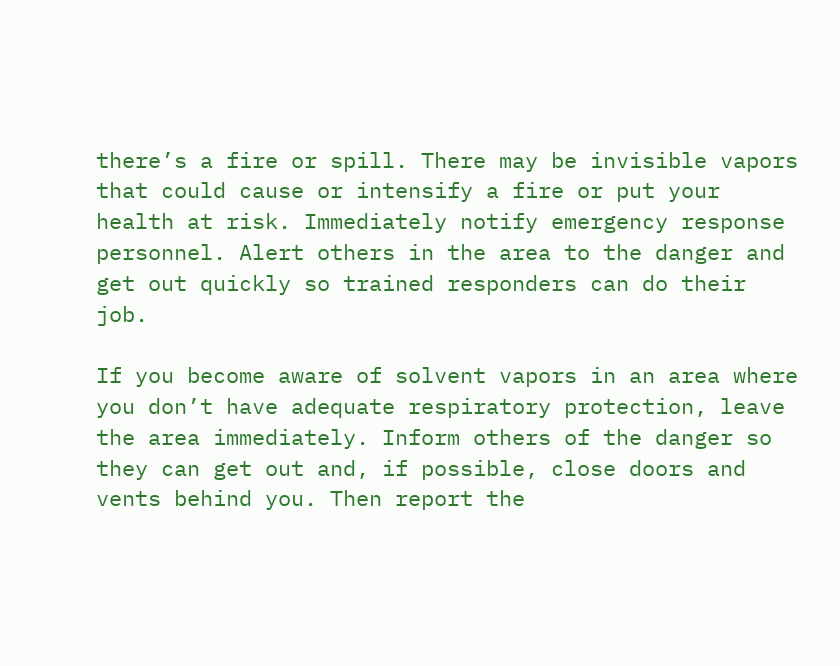there’s a fire or spill. There may be invisible vapors that could cause or intensify a fire or put your health at risk. Immediately notify emergency response personnel. Alert others in the area to the danger and get out quickly so trained responders can do their job.

If you become aware of solvent vapors in an area where you don’t have adequate respiratory protection, leave the area immediately. Inform others of the danger so they can get out and, if possible, close doors and vents behind you. Then report the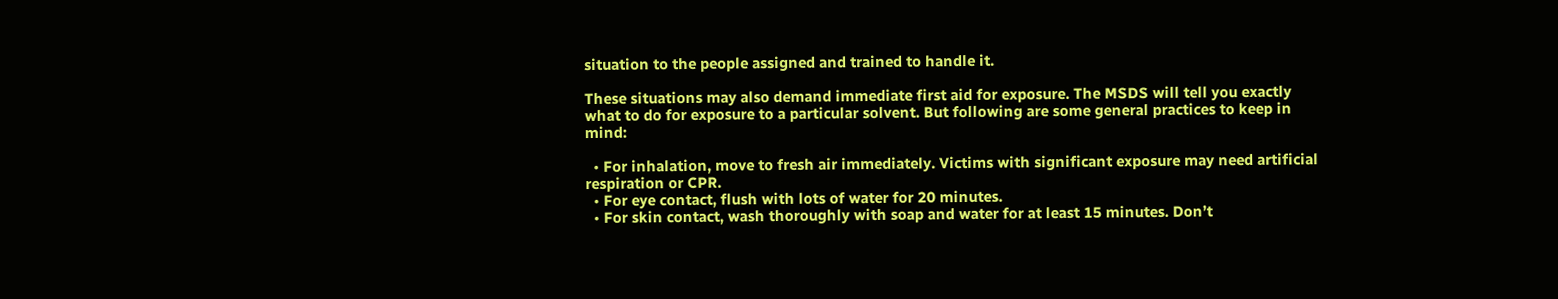situation to the people assigned and trained to handle it.

These situations may also demand immediate first aid for exposure. The MSDS will tell you exactly what to do for exposure to a particular solvent. But following are some general practices to keep in mind:

  • For inhalation, move to fresh air immediately. Victims with significant exposure may need artificial respiration or CPR.
  • For eye contact, flush with lots of water for 20 minutes.
  • For skin contact, wash thoroughly with soap and water for at least 15 minutes. Don’t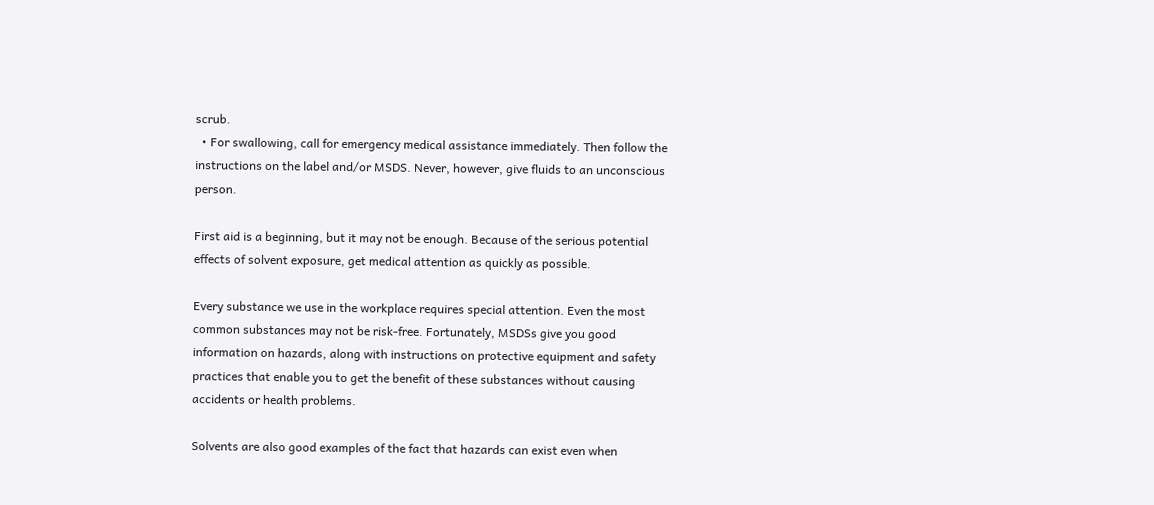scrub.
  • For swallowing, call for emergency medical assistance immediately. Then follow the instructions on the label and/or MSDS. Never, however, give fluids to an unconscious person.

First aid is a beginning, but it may not be enough. Because of the serious potential effects of solvent exposure, get medical attention as quickly as possible.

Every substance we use in the workplace requires special attention. Even the most common substances may not be risk-free. Fortunately, MSDSs give you good information on hazards, along with instructions on protective equipment and safety practices that enable you to get the benefit of these substances without causing accidents or health problems.

Solvents are also good examples of the fact that hazards can exist even when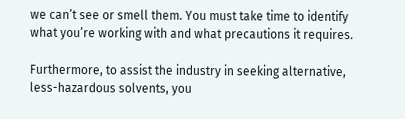we can’t see or smell them. You must take time to identify what you’re working with and what precautions it requires.

Furthermore, to assist the industry in seeking alternative, less-hazardous solvents, you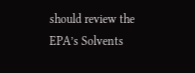should review the EPA’s Solvents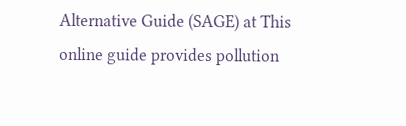Alternative Guide (SAGE) at This online guide provides pollution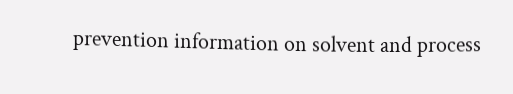prevention information on solvent and process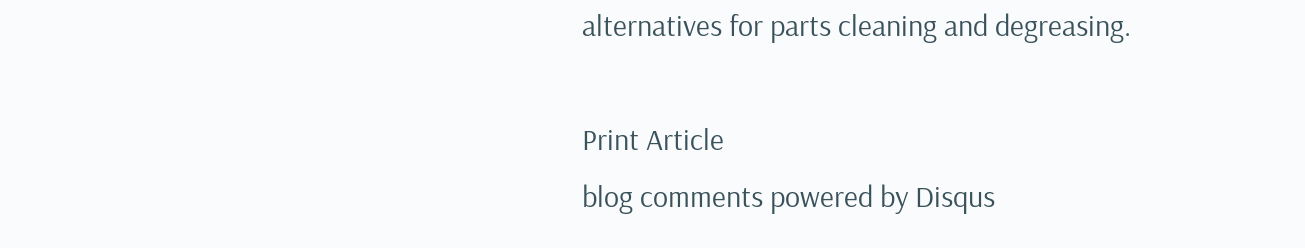alternatives for parts cleaning and degreasing.

Print Article
blog comments powered by Disqus